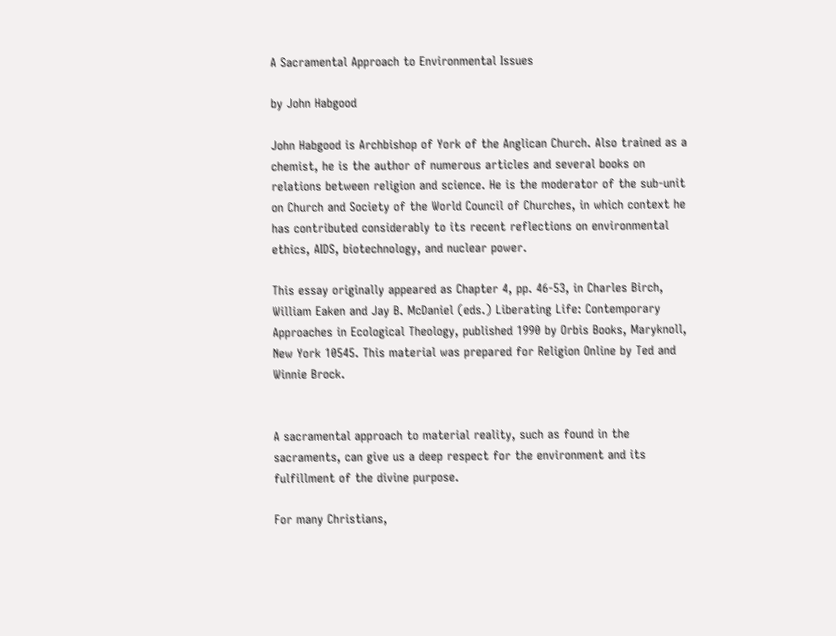A Sacramental Approach to Environmental Issues

by John Habgood

John Habgood is Archbishop of York of the Anglican Church. Also trained as a chemist, he is the author of numerous articles and several books on relations between religion and science. He is the moderator of the sub-unit on Church and Society of the World Council of Churches, in which context he has contributed considerably to its recent reflections on environmental ethics, AIDS, biotechnology, and nuclear power.

This essay originally appeared as Chapter 4, pp. 46-53, in Charles Birch, William Eaken and Jay B. McDaniel (eds.) Liberating Life: Contemporary Approaches in Ecological Theology, published 1990 by Orbis Books, Maryknoll, New York 10545. This material was prepared for Religion Online by Ted and Winnie Brock.


A sacramental approach to material reality, such as found in the sacraments, can give us a deep respect for the environment and its fulfillment of the divine purpose.

For many Christians,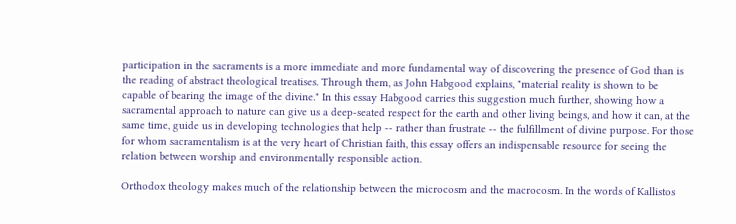participation in the sacraments is a more immediate and more fundamental way of discovering the presence of God than is the reading of abstract theological treatises. Through them, as John Habgood explains, "material reality is shown to be capable of bearing the image of the divine." In this essay Habgood carries this suggestion much further, showing how a sacramental approach to nature can give us a deep-seated respect for the earth and other living beings, and how it can, at the same time, guide us in developing technologies that help -- rather than frustrate -- the fulfillment of divine purpose. For those for whom sacramentalism is at the very heart of Christian faith, this essay offers an indispensable resource for seeing the relation between worship and environmentally responsible action.

Orthodox theology makes much of the relationship between the microcosm and the macrocosm. In the words of Kallistos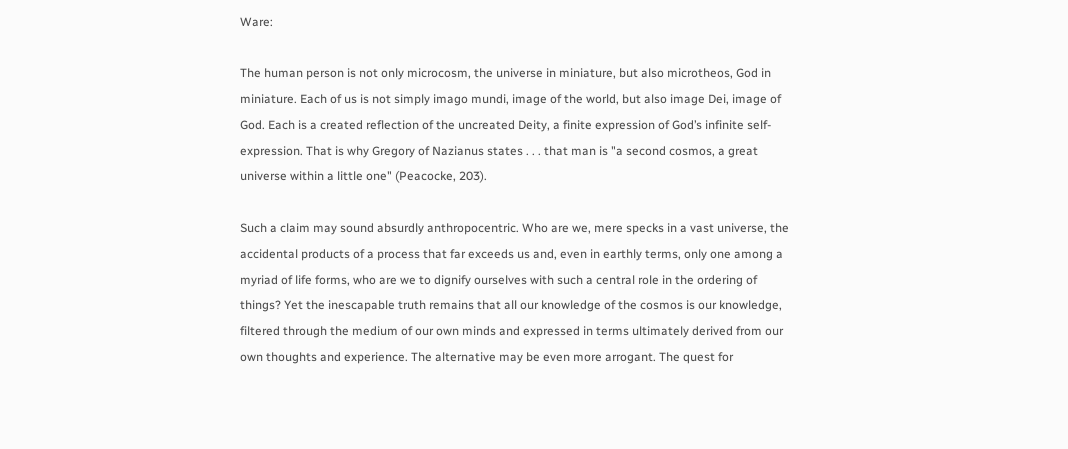Ware:

The human person is not only microcosm, the universe in miniature, but also microtheos, God in miniature. Each of us is not simply imago mundi, image of the world, but also image Dei, image of God. Each is a created reflection of the uncreated Deity, a finite expression of God’s infinite self-expression. That is why Gregory of Nazianus states . . . that man is "a second cosmos, a great universe within a little one" (Peacocke, 203).

Such a claim may sound absurdly anthropocentric. Who are we, mere specks in a vast universe, the accidental products of a process that far exceeds us and, even in earthly terms, only one among a myriad of life forms, who are we to dignify ourselves with such a central role in the ordering of things? Yet the inescapable truth remains that all our knowledge of the cosmos is our knowledge, filtered through the medium of our own minds and expressed in terms ultimately derived from our own thoughts and experience. The alternative may be even more arrogant. The quest for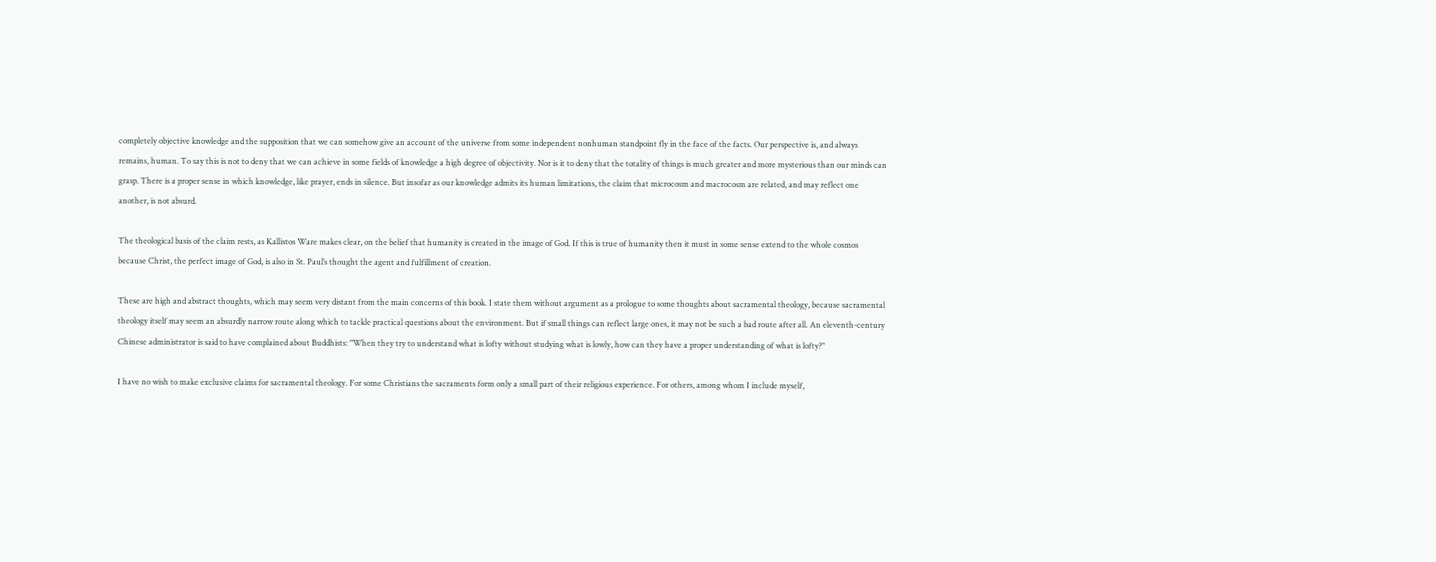completely objective knowledge and the supposition that we can somehow give an account of the universe from some independent nonhuman standpoint fly in the face of the facts. Our perspective is, and always remains, human. To say this is not to deny that we can achieve in some fields of knowledge a high degree of objectivity. Nor is it to deny that the totality of things is much greater and more mysterious than our minds can grasp. There is a proper sense in which knowledge, like prayer, ends in silence. But insofar as our knowledge admits its human limitations, the claim that microcosm and macrocosm are related, and may reflect one another, is not absurd.

The theological basis of the claim rests, as Kallistos Ware makes clear, on the belief that humanity is created in the image of God. If this is true of humanity then it must in some sense extend to the whole cosmos because Christ, the perfect image of God, is also in St. Paul’s thought the agent and fulfillment of creation.

These are high and abstract thoughts, which may seem very distant from the main concerns of this book. I state them without argument as a prologue to some thoughts about sacramental theology, because sacramental theology itself may seem an absurdly narrow route along which to tackle practical questions about the environment. But if small things can reflect large ones, it may not be such a bad route after all. An eleventh-century Chinese administrator is said to have complained about Buddhists: "When they try to understand what is lofty without studying what is lowly, how can they have a proper understanding of what is lofty?"

I have no wish to make exclusive claims for sacramental theology. For some Christians the sacraments form only a small part of their religious experience. For others, among whom I include myself,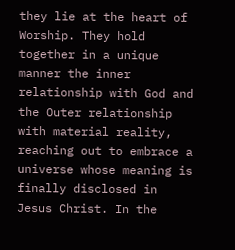they lie at the heart of Worship. They hold together in a unique manner the inner relationship with God and the Outer relationship with material reality, reaching out to embrace a universe whose meaning is finally disclosed in Jesus Christ. In the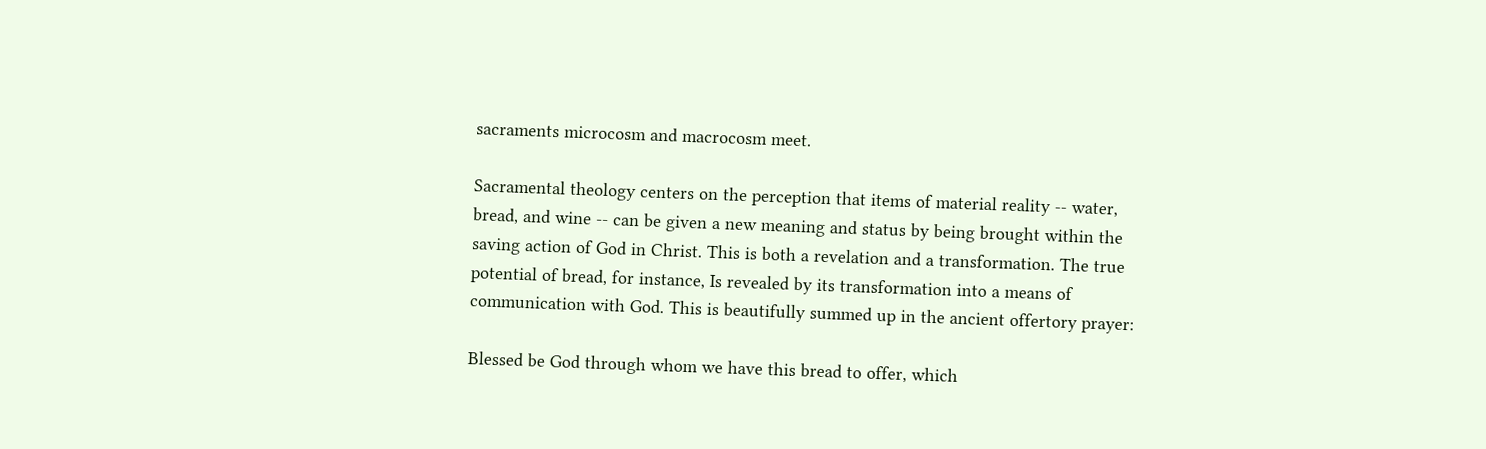sacraments microcosm and macrocosm meet.

Sacramental theology centers on the perception that items of material reality -- water, bread, and wine -- can be given a new meaning and status by being brought within the saving action of God in Christ. This is both a revelation and a transformation. The true potential of bread, for instance, Is revealed by its transformation into a means of communication with God. This is beautifully summed up in the ancient offertory prayer:

Blessed be God through whom we have this bread to offer, which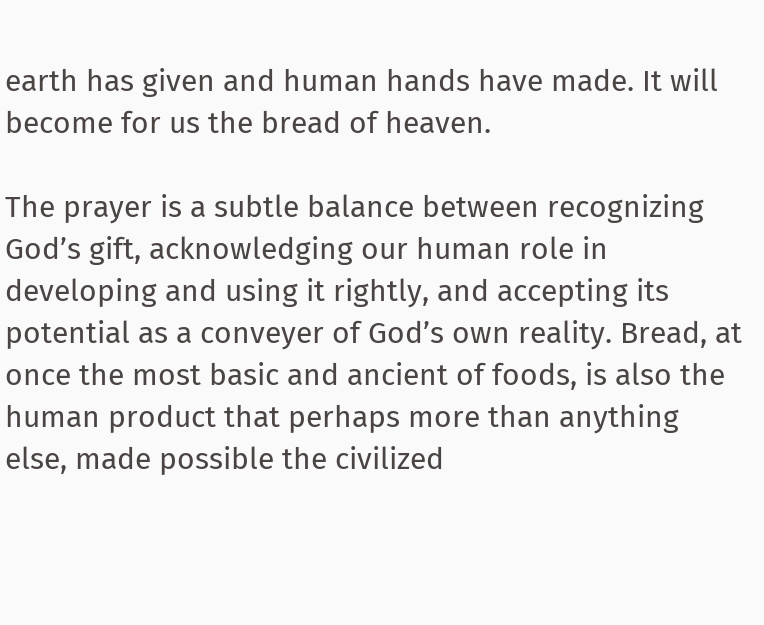earth has given and human hands have made. It will become for us the bread of heaven.

The prayer is a subtle balance between recognizing God’s gift, acknowledging our human role in developing and using it rightly, and accepting its potential as a conveyer of God’s own reality. Bread, at once the most basic and ancient of foods, is also the human product that perhaps more than anything else, made possible the civilized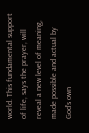world. This fundamental support of life, says the prayer, will reveal a new level of meaning, made possible and actual by God’s own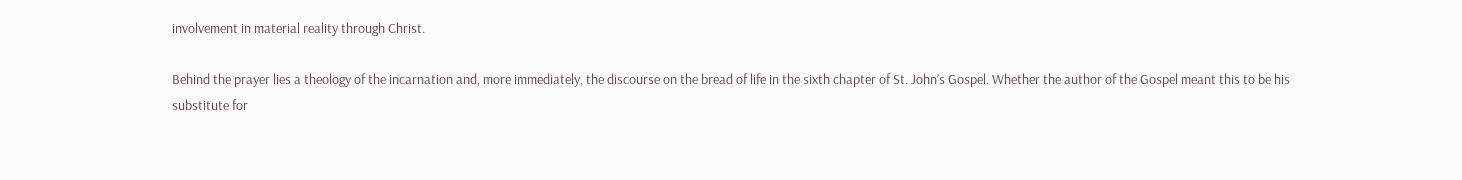involvement in material reality through Christ.

Behind the prayer lies a theology of the incarnation and, more immediately, the discourse on the bread of life in the sixth chapter of St. John’s Gospel. Whether the author of the Gospel meant this to be his substitute for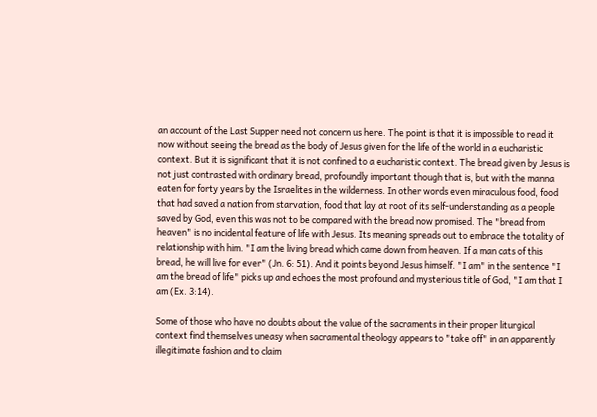an account of the Last Supper need not concern us here. The point is that it is impossible to read it now without seeing the bread as the body of Jesus given for the life of the world in a eucharistic context. But it is significant that it is not confined to a eucharistic context. The bread given by Jesus is not just contrasted with ordinary bread, profoundly important though that is, but with the manna eaten for forty years by the Israelites in the wilderness. In other words even miraculous food, food that had saved a nation from starvation, food that lay at root of its self-understanding as a people saved by God, even this was not to be compared with the bread now promised. The "bread from heaven" is no incidental feature of life with Jesus. Its meaning spreads out to embrace the totality of relationship with him. "I am the living bread which came down from heaven. If a man cats of this bread, he will live for ever" (Jn. 6: 51). And it points beyond Jesus himself. "I am" in the sentence "I am the bread of life" picks up and echoes the most profound and mysterious title of God, "I am that I am (Ex. 3:14).

Some of those who have no doubts about the value of the sacraments in their proper liturgical context find themselves uneasy when sacramental theology appears to "take off" in an apparently illegitimate fashion and to claim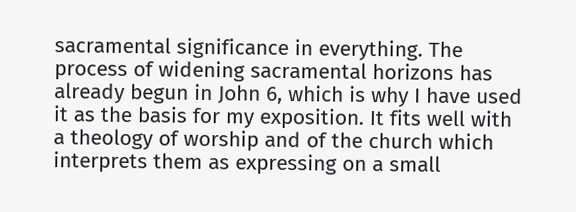sacramental significance in everything. The process of widening sacramental horizons has already begun in John 6, which is why I have used it as the basis for my exposition. It fits well with a theology of worship and of the church which interprets them as expressing on a small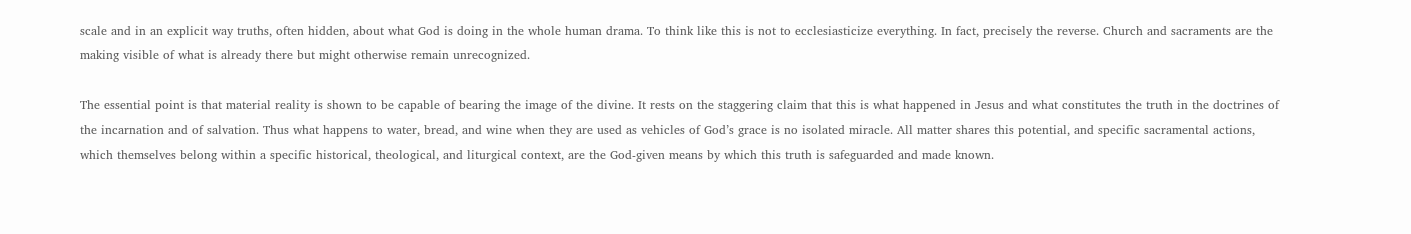scale and in an explicit way truths, often hidden, about what God is doing in the whole human drama. To think like this is not to ecclesiasticize everything. In fact, precisely the reverse. Church and sacraments are the making visible of what is already there but might otherwise remain unrecognized.

The essential point is that material reality is shown to be capable of bearing the image of the divine. It rests on the staggering claim that this is what happened in Jesus and what constitutes the truth in the doctrines of the incarnation and of salvation. Thus what happens to water, bread, and wine when they are used as vehicles of God’s grace is no isolated miracle. All matter shares this potential, and specific sacramental actions, which themselves belong within a specific historical, theological, and liturgical context, are the God-given means by which this truth is safeguarded and made known.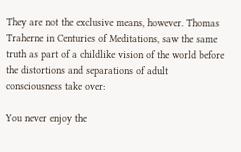They are not the exclusive means, however. Thomas Traherne in Centuries of Meditations, saw the same truth as part of a childlike vision of the world before the distortions and separations of adult consciousness take over:

You never enjoy the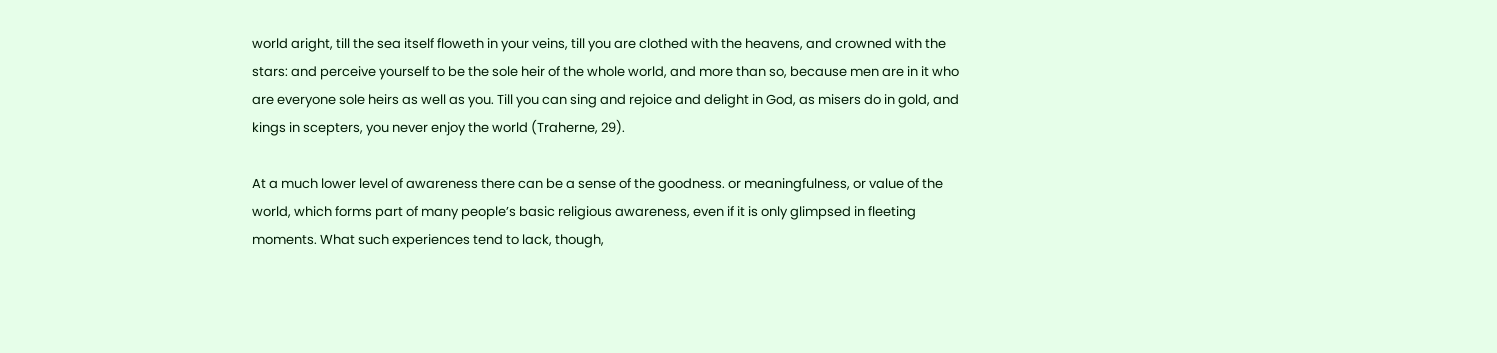world aright, till the sea itself floweth in your veins, till you are clothed with the heavens, and crowned with the stars: and perceive yourself to be the sole heir of the whole world, and more than so, because men are in it who are everyone sole heirs as well as you. Till you can sing and rejoice and delight in God, as misers do in gold, and kings in scepters, you never enjoy the world (Traherne, 29).

At a much lower level of awareness there can be a sense of the goodness. or meaningfulness, or value of the world, which forms part of many people’s basic religious awareness, even if it is only glimpsed in fleeting moments. What such experiences tend to lack, though,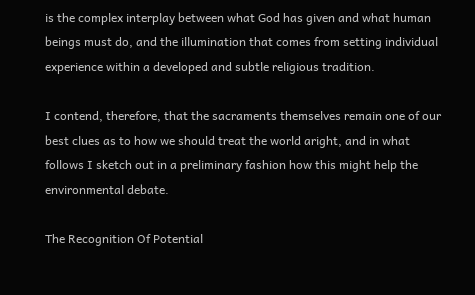is the complex interplay between what God has given and what human beings must do, and the illumination that comes from setting individual experience within a developed and subtle religious tradition.

I contend, therefore, that the sacraments themselves remain one of our best clues as to how we should treat the world aright, and in what follows I sketch out in a preliminary fashion how this might help the environmental debate.

The Recognition Of Potential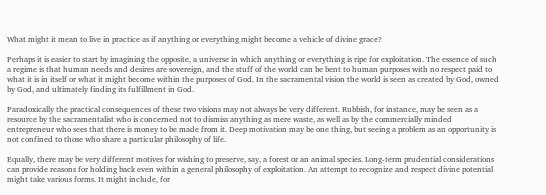What might it mean to live in practice as if anything or everything might become a vehicle of divine grace?

Perhaps it is easier to start by imagining the opposite, a universe in which anything or everything is ripe for exploitation. The essence of such a regime is that human needs and desires are sovereign, and the stuff of the world can be bent to human purposes with no respect paid to what it is in itself or what it might become within the purposes of God. In the sacramental vision the world is seen as created by God, owned by God, and ultimately finding its fulfillment in God.

Paradoxically the practical consequences of these two visions may not always be very different. Rubbish, for instance, may be seen as a resource by the sacramentalist who is concerned not to dismiss anything as mere waste, as well as by the commercially minded entrepreneur who sees that there is money to be made from it. Deep motivation may be one thing, but seeing a problem as an opportunity is not confined to those who share a particular philosophy of life.

Equally, there may be very different motives for wishing to preserve, say, a forest or an animal species. Long-term prudential considerations can provide reasons for holding back even within a general philosophy of exploitation. An attempt to recognize and respect divine potential might take various forms. It might include, for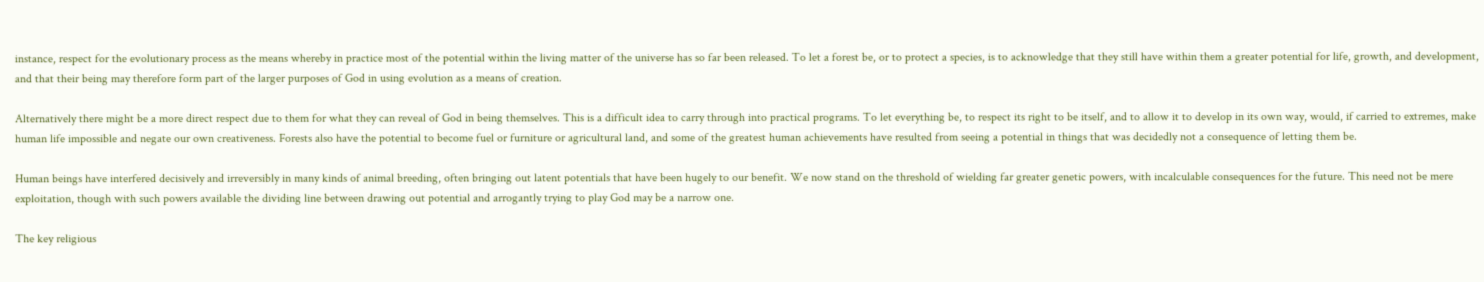instance, respect for the evolutionary process as the means whereby in practice most of the potential within the living matter of the universe has so far been released. To let a forest be, or to protect a species, is to acknowledge that they still have within them a greater potential for life, growth, and development, and that their being may therefore form part of the larger purposes of God in using evolution as a means of creation.

Alternatively there might be a more direct respect due to them for what they can reveal of God in being themselves. This is a difficult idea to carry through into practical programs. To let everything be, to respect its right to be itself, and to allow it to develop in its own way, would, if carried to extremes, make human life impossible and negate our own creativeness. Forests also have the potential to become fuel or furniture or agricultural land, and some of the greatest human achievements have resulted from seeing a potential in things that was decidedly not a consequence of letting them be.

Human beings have interfered decisively and irreversibly in many kinds of animal breeding, often bringing out latent potentials that have been hugely to our benefit. We now stand on the threshold of wielding far greater genetic powers, with incalculable consequences for the future. This need not be mere exploitation, though with such powers available the dividing line between drawing out potential and arrogantly trying to play God may be a narrow one.

The key religious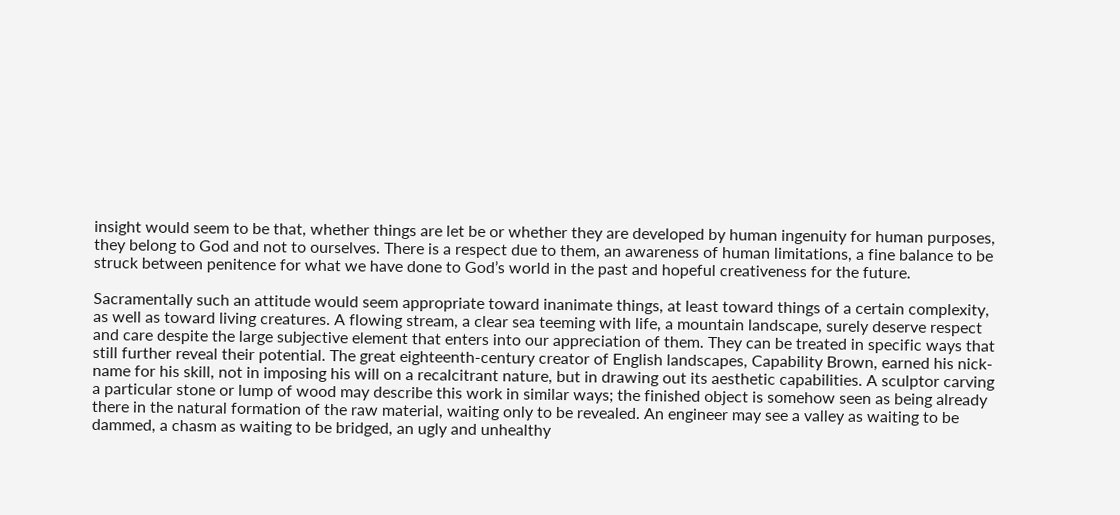insight would seem to be that, whether things are let be or whether they are developed by human ingenuity for human purposes, they belong to God and not to ourselves. There is a respect due to them, an awareness of human limitations, a fine balance to be struck between penitence for what we have done to God’s world in the past and hopeful creativeness for the future.

Sacramentally such an attitude would seem appropriate toward inanimate things, at least toward things of a certain complexity, as well as toward living creatures. A flowing stream, a clear sea teeming with life, a mountain landscape, surely deserve respect and care despite the large subjective element that enters into our appreciation of them. They can be treated in specific ways that still further reveal their potential. The great eighteenth-century creator of English landscapes, Capability Brown, earned his nick-name for his skill, not in imposing his will on a recalcitrant nature, but in drawing out its aesthetic capabilities. A sculptor carving a particular stone or lump of wood may describe this work in similar ways; the finished object is somehow seen as being already there in the natural formation of the raw material, waiting only to be revealed. An engineer may see a valley as waiting to be dammed, a chasm as waiting to be bridged, an ugly and unhealthy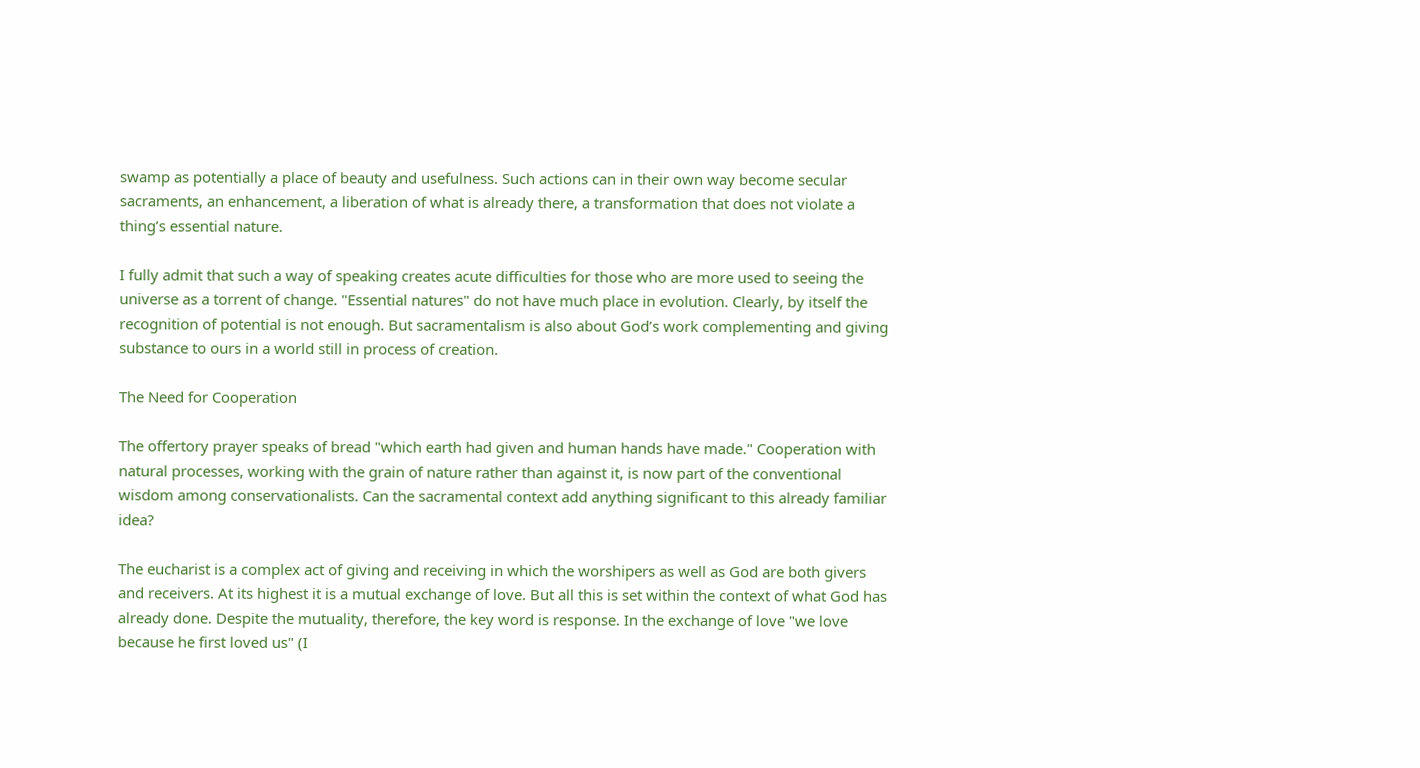swamp as potentially a place of beauty and usefulness. Such actions can in their own way become secular sacraments, an enhancement, a liberation of what is already there, a transformation that does not violate a thing’s essential nature.

I fully admit that such a way of speaking creates acute difficulties for those who are more used to seeing the universe as a torrent of change. "Essential natures" do not have much place in evolution. Clearly, by itself the recognition of potential is not enough. But sacramentalism is also about God’s work complementing and giving substance to ours in a world still in process of creation.

The Need for Cooperation

The offertory prayer speaks of bread "which earth had given and human hands have made." Cooperation with natural processes, working with the grain of nature rather than against it, is now part of the conventional wisdom among conservationalists. Can the sacramental context add anything significant to this already familiar idea?

The eucharist is a complex act of giving and receiving in which the worshipers as well as God are both givers and receivers. At its highest it is a mutual exchange of love. But all this is set within the context of what God has already done. Despite the mutuality, therefore, the key word is response. In the exchange of love "we love because he first loved us" (I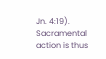Jn. 4:19). Sacramental action is thus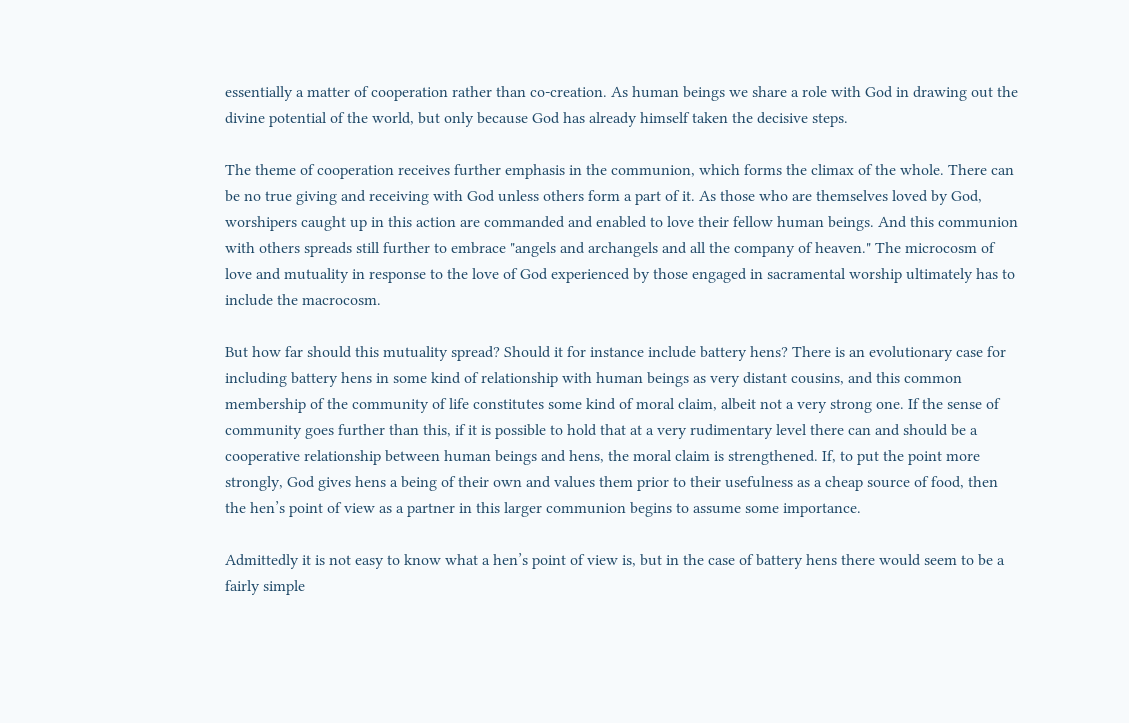essentially a matter of cooperation rather than co-creation. As human beings we share a role with God in drawing out the divine potential of the world, but only because God has already himself taken the decisive steps.

The theme of cooperation receives further emphasis in the communion, which forms the climax of the whole. There can be no true giving and receiving with God unless others form a part of it. As those who are themselves loved by God, worshipers caught up in this action are commanded and enabled to love their fellow human beings. And this communion with others spreads still further to embrace "angels and archangels and all the company of heaven." The microcosm of love and mutuality in response to the love of God experienced by those engaged in sacramental worship ultimately has to include the macrocosm.

But how far should this mutuality spread? Should it for instance include battery hens? There is an evolutionary case for including battery hens in some kind of relationship with human beings as very distant cousins, and this common membership of the community of life constitutes some kind of moral claim, albeit not a very strong one. If the sense of community goes further than this, if it is possible to hold that at a very rudimentary level there can and should be a cooperative relationship between human beings and hens, the moral claim is strengthened. If, to put the point more strongly, God gives hens a being of their own and values them prior to their usefulness as a cheap source of food, then the hen’s point of view as a partner in this larger communion begins to assume some importance.

Admittedly it is not easy to know what a hen’s point of view is, but in the case of battery hens there would seem to be a fairly simple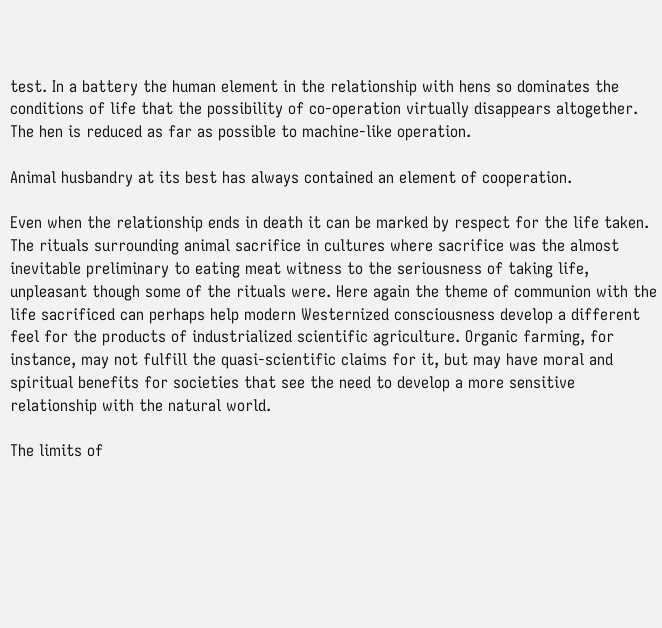test. In a battery the human element in the relationship with hens so dominates the conditions of life that the possibility of co-operation virtually disappears altogether. The hen is reduced as far as possible to machine-like operation.

Animal husbandry at its best has always contained an element of cooperation.

Even when the relationship ends in death it can be marked by respect for the life taken. The rituals surrounding animal sacrifice in cultures where sacrifice was the almost inevitable preliminary to eating meat witness to the seriousness of taking life, unpleasant though some of the rituals were. Here again the theme of communion with the life sacrificed can perhaps help modern Westernized consciousness develop a different feel for the products of industrialized scientific agriculture. Organic farming, for instance, may not fulfill the quasi-scientific claims for it, but may have moral and spiritual benefits for societies that see the need to develop a more sensitive relationship with the natural world.

The limits of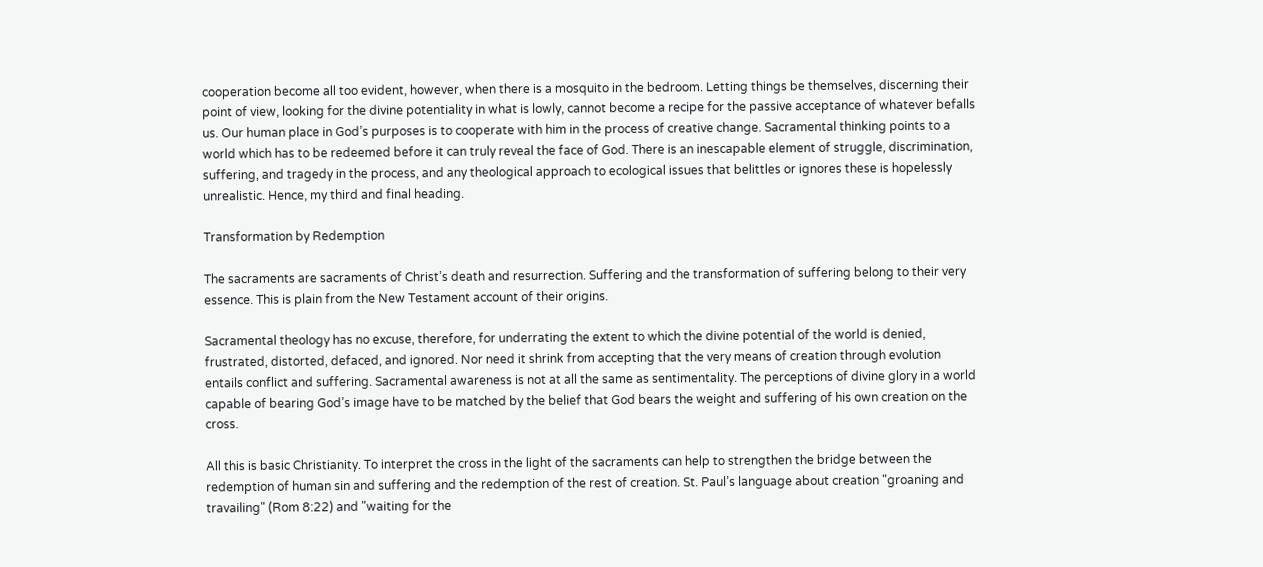cooperation become all too evident, however, when there is a mosquito in the bedroom. Letting things be themselves, discerning their point of view, looking for the divine potentiality in what is lowly, cannot become a recipe for the passive acceptance of whatever befalls us. Our human place in God’s purposes is to cooperate with him in the process of creative change. Sacramental thinking points to a world which has to be redeemed before it can truly reveal the face of God. There is an inescapable element of struggle, discrimination, suffering, and tragedy in the process, and any theological approach to ecological issues that belittles or ignores these is hopelessly unrealistic. Hence, my third and final heading.

Transformation by Redemption

The sacraments are sacraments of Christ’s death and resurrection. Suffering and the transformation of suffering belong to their very essence. This is plain from the New Testament account of their origins.

Sacramental theology has no excuse, therefore, for underrating the extent to which the divine potential of the world is denied, frustrated, distorted, defaced, and ignored. Nor need it shrink from accepting that the very means of creation through evolution entails conflict and suffering. Sacramental awareness is not at all the same as sentimentality. The perceptions of divine glory in a world capable of bearing God’s image have to be matched by the belief that God bears the weight and suffering of his own creation on the cross.

All this is basic Christianity. To interpret the cross in the light of the sacraments can help to strengthen the bridge between the redemption of human sin and suffering and the redemption of the rest of creation. St. Paul’s language about creation "groaning and travailing" (Rom 8:22) and "waiting for the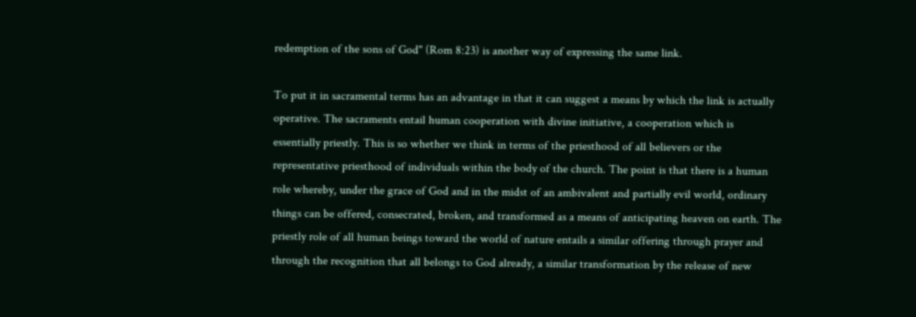redemption of the sons of God" (Rom 8:23) is another way of expressing the same link.

To put it in sacramental terms has an advantage in that it can suggest a means by which the link is actually operative. The sacraments entail human cooperation with divine initiative, a cooperation which is essentially priestly. This is so whether we think in terms of the priesthood of all believers or the representative priesthood of individuals within the body of the church. The point is that there is a human role whereby, under the grace of God and in the midst of an ambivalent and partially evil world, ordinary things can be offered, consecrated, broken, and transformed as a means of anticipating heaven on earth. The priestly role of all human beings toward the world of nature entails a similar offering through prayer and through the recognition that all belongs to God already, a similar transformation by the release of new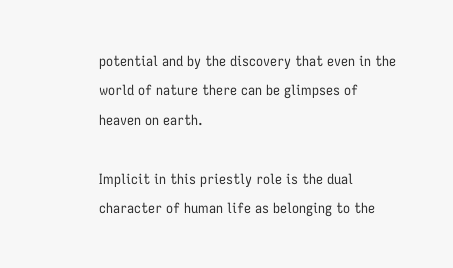potential and by the discovery that even in the world of nature there can be glimpses of heaven on earth.

Implicit in this priestly role is the dual character of human life as belonging to the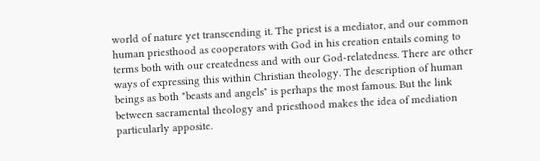world of nature yet transcending it. The priest is a mediator, and our common human priesthood as cooperators with God in his creation entails coming to terms both with our createdness and with our God-relatedness. There are other ways of expressing this within Christian theology. The description of human beings as both "beasts and angels" is perhaps the most famous. But the link between sacramental theology and priesthood makes the idea of mediation particularly apposite.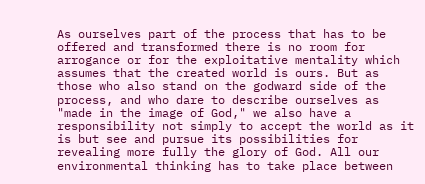As ourselves part of the process that has to be offered and transformed there is no room for arrogance or for the exploitative mentality which assumes that the created world is ours. But as those who also stand on the godward side of the process, and who dare to describe ourselves as "made in the image of God," we also have a responsibility not simply to accept the world as it is but see and pursue its possibilities for revealing more fully the glory of God. All our environmental thinking has to take place between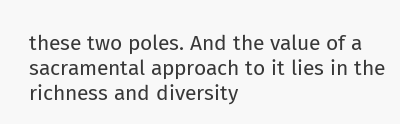these two poles. And the value of a sacramental approach to it lies in the richness and diversity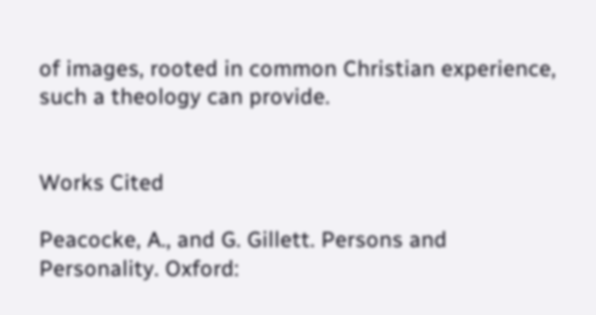of images, rooted in common Christian experience, such a theology can provide.


Works Cited

Peacocke, A., and G. Gillett. Persons and Personality. Oxford: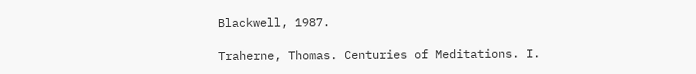Blackwell, 1987.

Traherne, Thomas. Centuries of Meditations. I.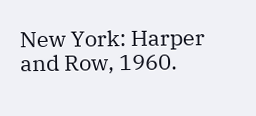New York: Harper and Row, 1960.